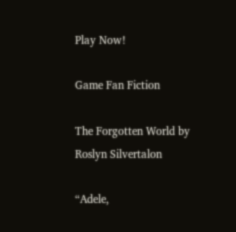Play Now!

Game Fan Fiction

The Forgotten World by Roslyn Silvertalon

“Adele,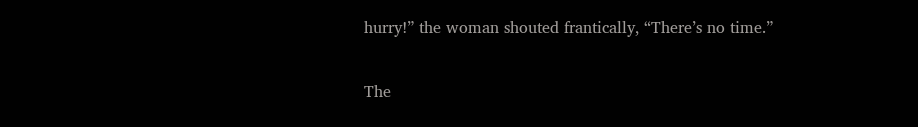hurry!” the woman shouted frantically, “There’s no time.”

The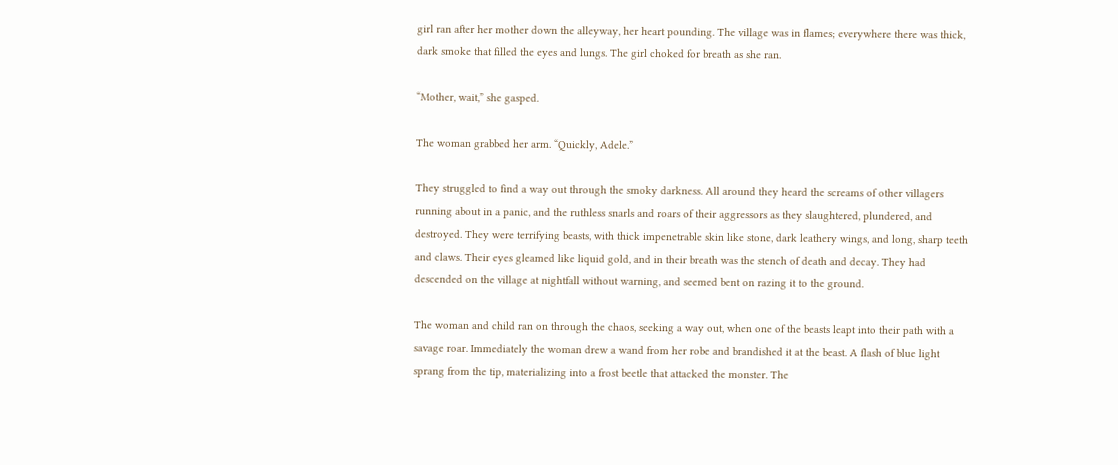girl ran after her mother down the alleyway, her heart pounding. The village was in flames; everywhere there was thick, dark smoke that filled the eyes and lungs. The girl choked for breath as she ran.

“Mother, wait,” she gasped.

The woman grabbed her arm. “Quickly, Adele.”

They struggled to find a way out through the smoky darkness. All around they heard the screams of other villagers running about in a panic, and the ruthless snarls and roars of their aggressors as they slaughtered, plundered, and destroyed. They were terrifying beasts, with thick impenetrable skin like stone, dark leathery wings, and long, sharp teeth and claws. Their eyes gleamed like liquid gold, and in their breath was the stench of death and decay. They had descended on the village at nightfall without warning, and seemed bent on razing it to the ground.

The woman and child ran on through the chaos, seeking a way out, when one of the beasts leapt into their path with a savage roar. Immediately the woman drew a wand from her robe and brandished it at the beast. A flash of blue light sprang from the tip, materializing into a frost beetle that attacked the monster. The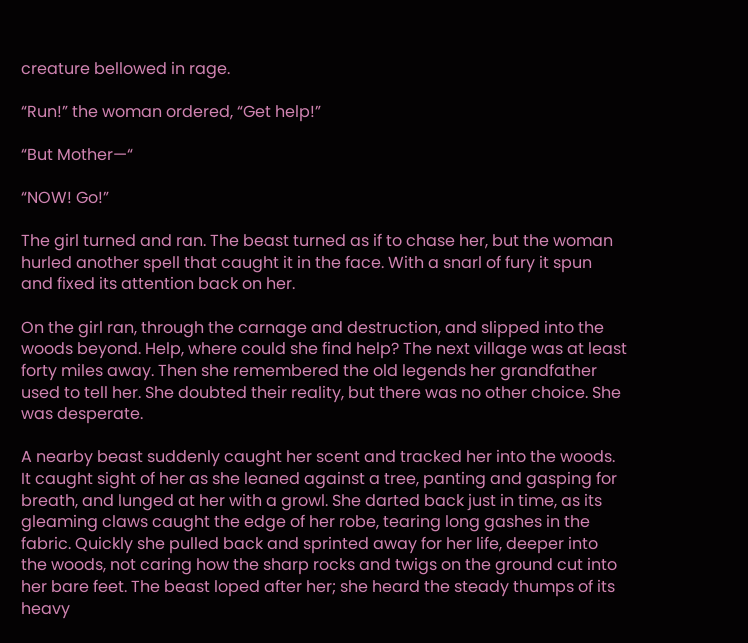creature bellowed in rage.

“Run!” the woman ordered, “Get help!”

“But Mother—“

“NOW! Go!”

The girl turned and ran. The beast turned as if to chase her, but the woman hurled another spell that caught it in the face. With a snarl of fury it spun and fixed its attention back on her.

On the girl ran, through the carnage and destruction, and slipped into the woods beyond. Help, where could she find help? The next village was at least forty miles away. Then she remembered the old legends her grandfather used to tell her. She doubted their reality, but there was no other choice. She was desperate.

A nearby beast suddenly caught her scent and tracked her into the woods. It caught sight of her as she leaned against a tree, panting and gasping for breath, and lunged at her with a growl. She darted back just in time, as its gleaming claws caught the edge of her robe, tearing long gashes in the fabric. Quickly she pulled back and sprinted away for her life, deeper into the woods, not caring how the sharp rocks and twigs on the ground cut into her bare feet. The beast loped after her; she heard the steady thumps of its heavy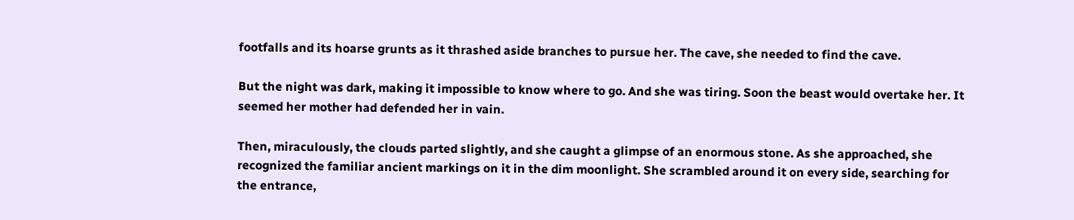footfalls and its hoarse grunts as it thrashed aside branches to pursue her. The cave, she needed to find the cave.

But the night was dark, making it impossible to know where to go. And she was tiring. Soon the beast would overtake her. It seemed her mother had defended her in vain.

Then, miraculously, the clouds parted slightly, and she caught a glimpse of an enormous stone. As she approached, she recognized the familiar ancient markings on it in the dim moonlight. She scrambled around it on every side, searching for the entrance,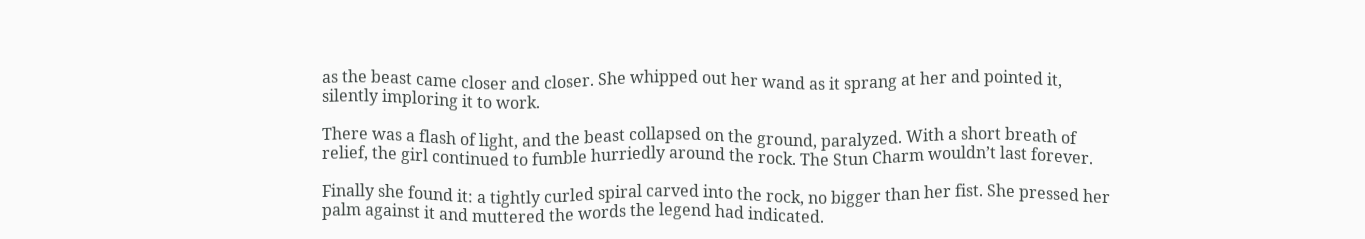as the beast came closer and closer. She whipped out her wand as it sprang at her and pointed it, silently imploring it to work.

There was a flash of light, and the beast collapsed on the ground, paralyzed. With a short breath of relief, the girl continued to fumble hurriedly around the rock. The Stun Charm wouldn’t last forever.

Finally she found it: a tightly curled spiral carved into the rock, no bigger than her fist. She pressed her palm against it and muttered the words the legend had indicated.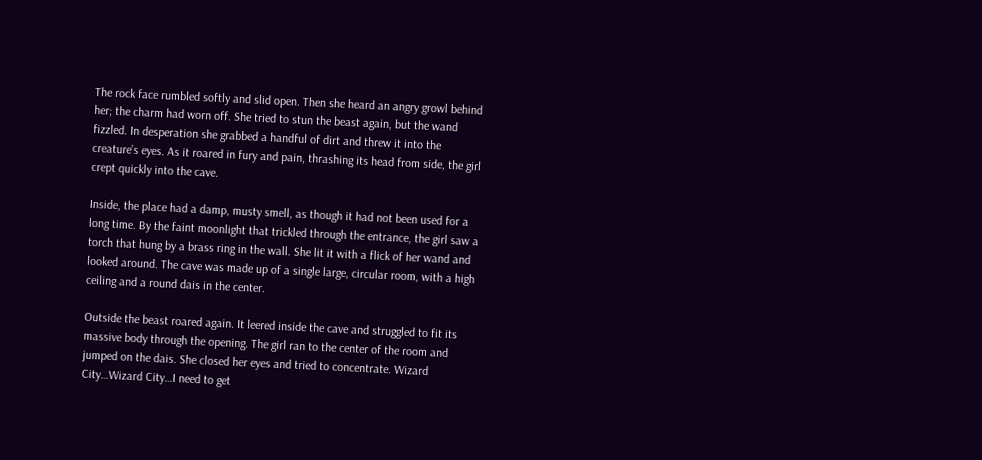The rock face rumbled softly and slid open. Then she heard an angry growl behind her; the charm had worn off. She tried to stun the beast again, but the wand fizzled. In desperation she grabbed a handful of dirt and threw it into the creature’s eyes. As it roared in fury and pain, thrashing its head from side, the girl crept quickly into the cave.

Inside, the place had a damp, musty smell, as though it had not been used for a long time. By the faint moonlight that trickled through the entrance, the girl saw a torch that hung by a brass ring in the wall. She lit it with a flick of her wand and looked around. The cave was made up of a single large, circular room, with a high ceiling and a round dais in the center.

Outside the beast roared again. It leered inside the cave and struggled to fit its massive body through the opening. The girl ran to the center of the room and jumped on the dais. She closed her eyes and tried to concentrate. Wizard City…Wizard City…I need to get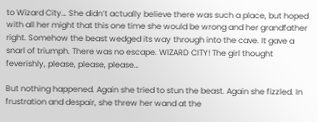to Wizard City… She didn’t actually believe there was such a place, but hoped with all her might that this one time she would be wrong and her grandfather right. Somehow the beast wedged its way through into the cave. It gave a snarl of triumph. There was no escape. WIZARD CITY! The girl thought feverishly, please, please, please…

But nothing happened. Again she tried to stun the beast. Again she fizzled. In frustration and despair, she threw her wand at the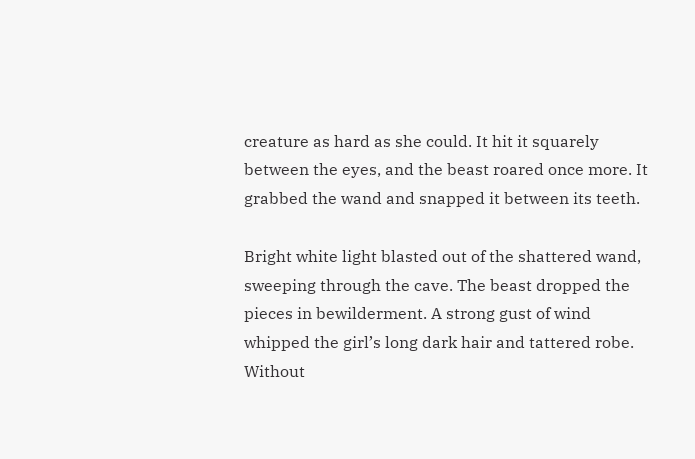creature as hard as she could. It hit it squarely between the eyes, and the beast roared once more. It grabbed the wand and snapped it between its teeth.

Bright white light blasted out of the shattered wand, sweeping through the cave. The beast dropped the pieces in bewilderment. A strong gust of wind whipped the girl’s long dark hair and tattered robe. Without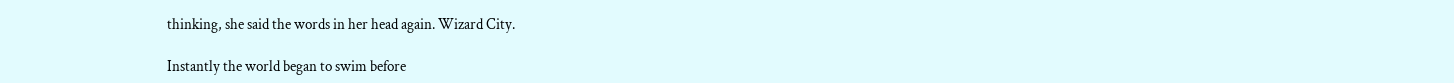thinking, she said the words in her head again. Wizard City.

Instantly the world began to swim before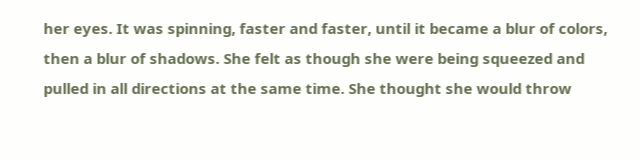her eyes. It was spinning, faster and faster, until it became a blur of colors, then a blur of shadows. She felt as though she were being squeezed and pulled in all directions at the same time. She thought she would throw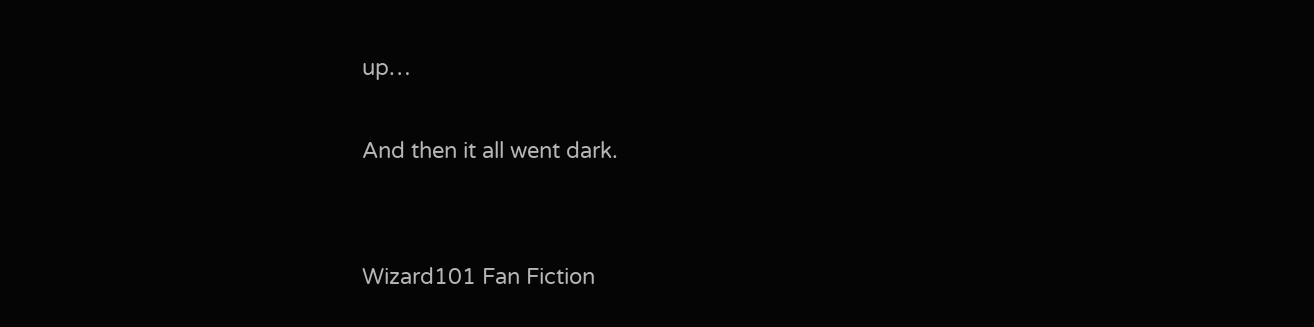up…

And then it all went dark.


Wizard101 Fan Fiction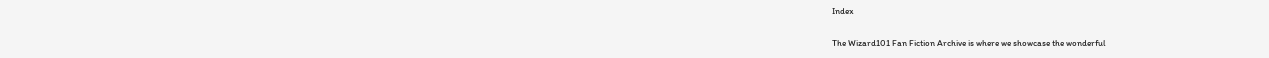Index

The Wizard101 Fan Fiction Archive is where we showcase the wonderful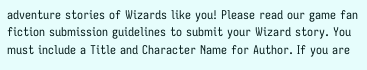adventure stories of Wizards like you! Please read our game fan fiction submission guidelines to submit your Wizard story. You must include a Title and Character Name for Author. If you are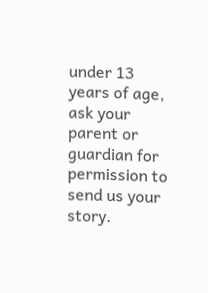under 13 years of age, ask your parent or guardian for permission to send us your story.